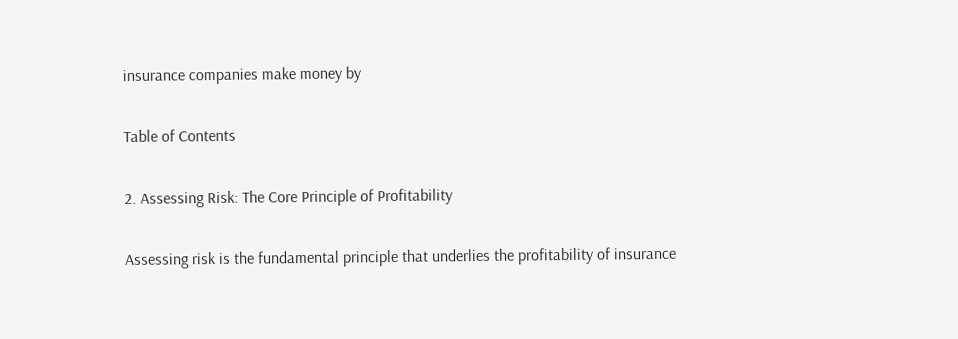insurance companies make money by

Table of Contents

2. Assessing Risk: The Core Principle of Profitability

Assessing risk is the fundamental principle that underlies the profitability of insurance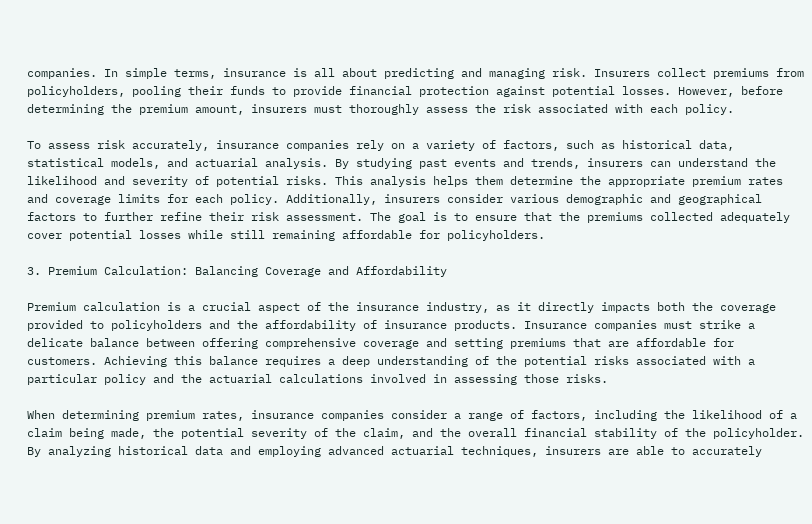companies. In simple terms, insurance is all about predicting and managing risk. Insurers collect premiums from policyholders, pooling their funds to provide financial protection against potential losses. However, before determining the premium amount, insurers must thoroughly assess the risk associated with each policy.

To assess risk accurately, insurance companies rely on a variety of factors, such as historical data, statistical models, and actuarial analysis. By studying past events and trends, insurers can understand the likelihood and severity of potential risks. This analysis helps them determine the appropriate premium rates and coverage limits for each policy. Additionally, insurers consider various demographic and geographical factors to further refine their risk assessment. The goal is to ensure that the premiums collected adequately cover potential losses while still remaining affordable for policyholders.

3. Premium Calculation: Balancing Coverage and Affordability

Premium calculation is a crucial aspect of the insurance industry, as it directly impacts both the coverage provided to policyholders and the affordability of insurance products. Insurance companies must strike a delicate balance between offering comprehensive coverage and setting premiums that are affordable for customers. Achieving this balance requires a deep understanding of the potential risks associated with a particular policy and the actuarial calculations involved in assessing those risks.

When determining premium rates, insurance companies consider a range of factors, including the likelihood of a claim being made, the potential severity of the claim, and the overall financial stability of the policyholder. By analyzing historical data and employing advanced actuarial techniques, insurers are able to accurately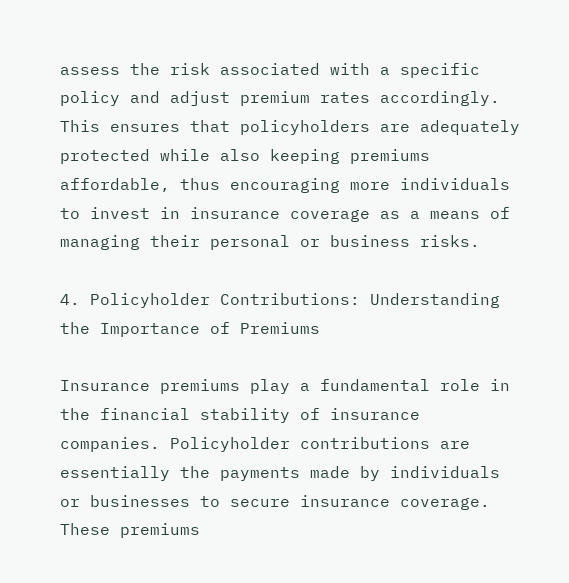assess the risk associated with a specific policy and adjust premium rates accordingly. This ensures that policyholders are adequately protected while also keeping premiums affordable, thus encouraging more individuals to invest in insurance coverage as a means of managing their personal or business risks.

4. Policyholder Contributions: Understanding the Importance of Premiums

Insurance premiums play a fundamental role in the financial stability of insurance companies. Policyholder contributions are essentially the payments made by individuals or businesses to secure insurance coverage. These premiums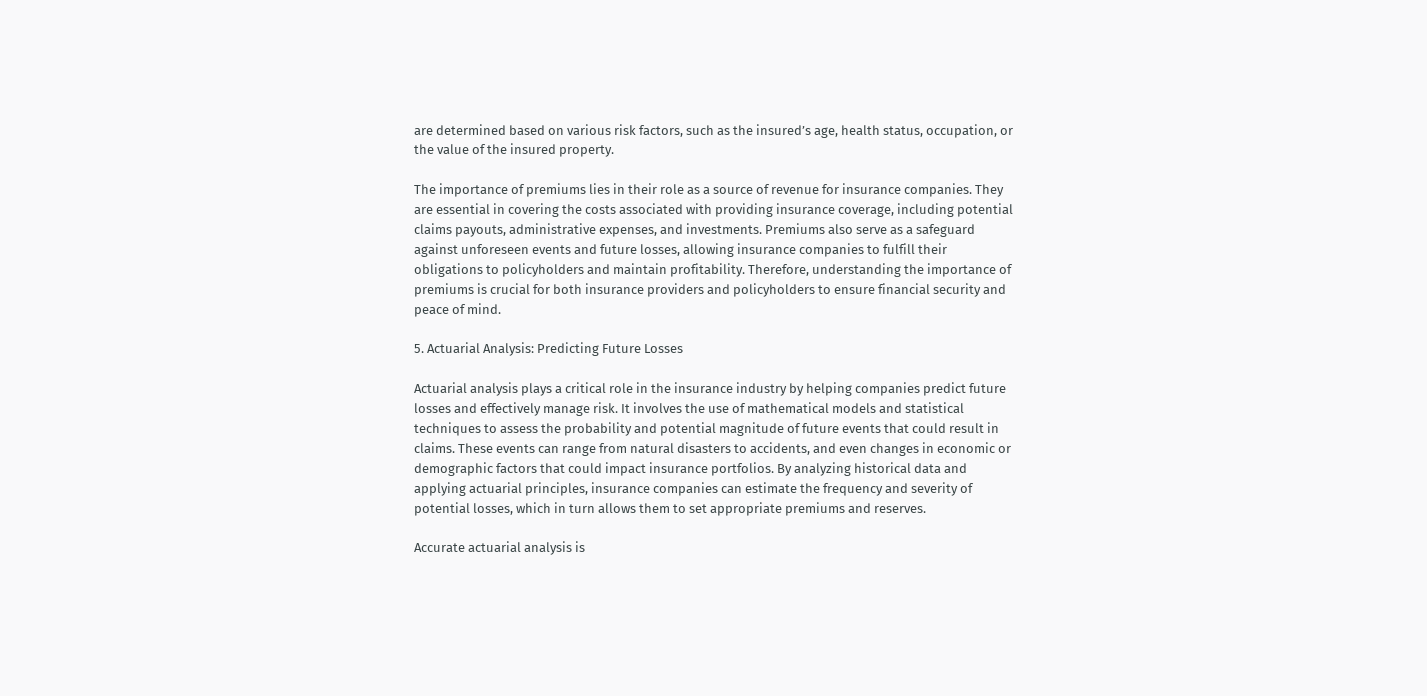are determined based on various risk factors, such as the insured’s age, health status, occupation, or the value of the insured property.

The importance of premiums lies in their role as a source of revenue for insurance companies. They are essential in covering the costs associated with providing insurance coverage, including potential claims payouts, administrative expenses, and investments. Premiums also serve as a safeguard against unforeseen events and future losses, allowing insurance companies to fulfill their obligations to policyholders and maintain profitability. Therefore, understanding the importance of premiums is crucial for both insurance providers and policyholders to ensure financial security and peace of mind.

5. Actuarial Analysis: Predicting Future Losses

Actuarial analysis plays a critical role in the insurance industry by helping companies predict future losses and effectively manage risk. It involves the use of mathematical models and statistical techniques to assess the probability and potential magnitude of future events that could result in claims. These events can range from natural disasters to accidents, and even changes in economic or demographic factors that could impact insurance portfolios. By analyzing historical data and applying actuarial principles, insurance companies can estimate the frequency and severity of potential losses, which in turn allows them to set appropriate premiums and reserves.

Accurate actuarial analysis is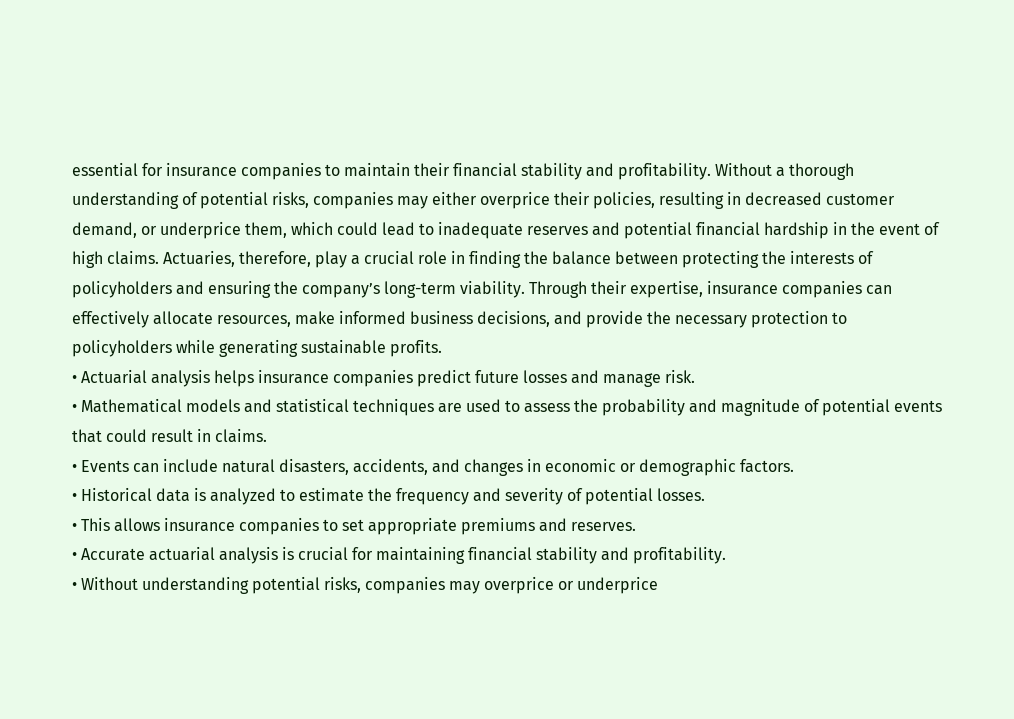essential for insurance companies to maintain their financial stability and profitability. Without a thorough understanding of potential risks, companies may either overprice their policies, resulting in decreased customer demand, or underprice them, which could lead to inadequate reserves and potential financial hardship in the event of high claims. Actuaries, therefore, play a crucial role in finding the balance between protecting the interests of policyholders and ensuring the company’s long-term viability. Through their expertise, insurance companies can effectively allocate resources, make informed business decisions, and provide the necessary protection to policyholders while generating sustainable profits.
• Actuarial analysis helps insurance companies predict future losses and manage risk.
• Mathematical models and statistical techniques are used to assess the probability and magnitude of potential events that could result in claims.
• Events can include natural disasters, accidents, and changes in economic or demographic factors.
• Historical data is analyzed to estimate the frequency and severity of potential losses.
• This allows insurance companies to set appropriate premiums and reserves.
• Accurate actuarial analysis is crucial for maintaining financial stability and profitability.
• Without understanding potential risks, companies may overprice or underprice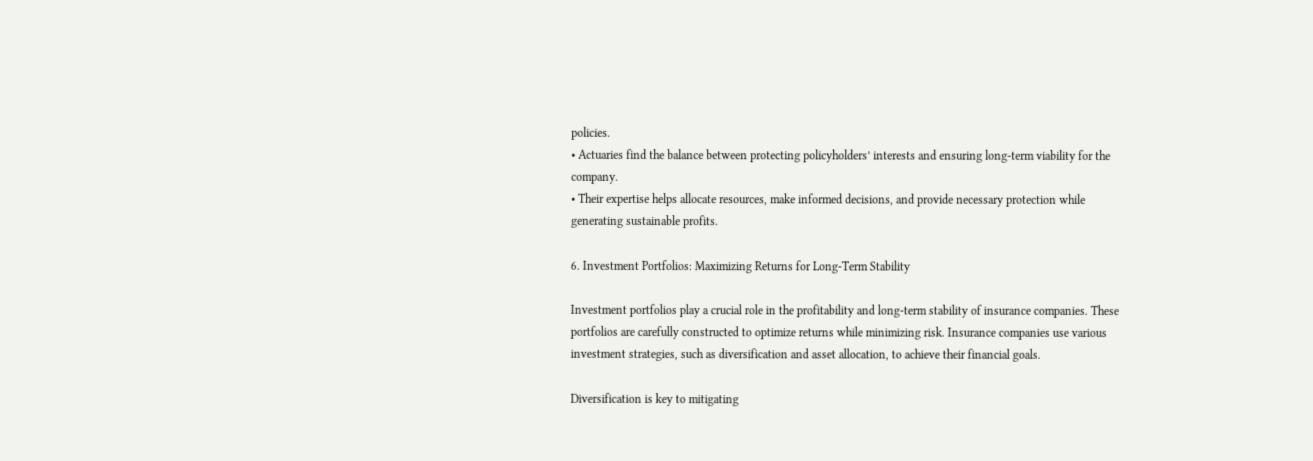policies.
• Actuaries find the balance between protecting policyholders’ interests and ensuring long-term viability for the company.
• Their expertise helps allocate resources, make informed decisions, and provide necessary protection while generating sustainable profits.

6. Investment Portfolios: Maximizing Returns for Long-Term Stability

Investment portfolios play a crucial role in the profitability and long-term stability of insurance companies. These portfolios are carefully constructed to optimize returns while minimizing risk. Insurance companies use various investment strategies, such as diversification and asset allocation, to achieve their financial goals.

Diversification is key to mitigating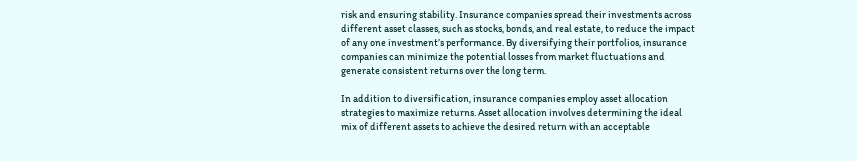risk and ensuring stability. Insurance companies spread their investments across different asset classes, such as stocks, bonds, and real estate, to reduce the impact of any one investment’s performance. By diversifying their portfolios, insurance companies can minimize the potential losses from market fluctuations and generate consistent returns over the long term.

In addition to diversification, insurance companies employ asset allocation strategies to maximize returns. Asset allocation involves determining the ideal mix of different assets to achieve the desired return with an acceptable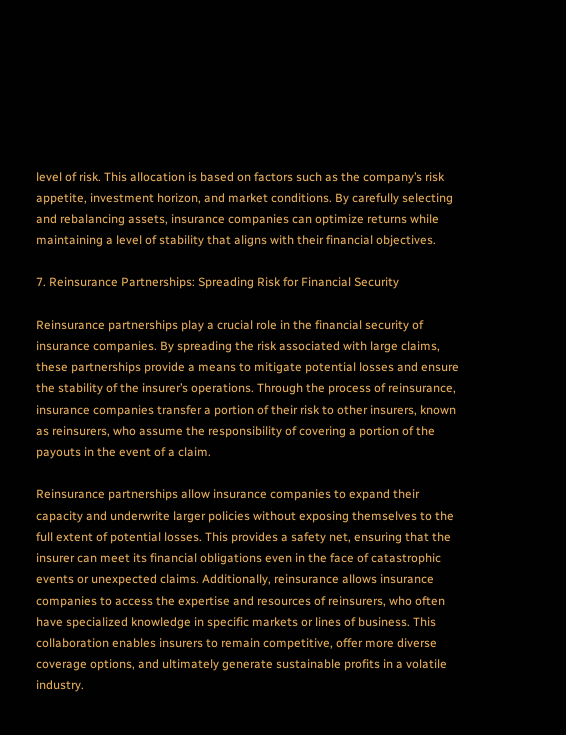level of risk. This allocation is based on factors such as the company’s risk appetite, investment horizon, and market conditions. By carefully selecting and rebalancing assets, insurance companies can optimize returns while maintaining a level of stability that aligns with their financial objectives.

7. Reinsurance Partnerships: Spreading Risk for Financial Security

Reinsurance partnerships play a crucial role in the financial security of insurance companies. By spreading the risk associated with large claims, these partnerships provide a means to mitigate potential losses and ensure the stability of the insurer’s operations. Through the process of reinsurance, insurance companies transfer a portion of their risk to other insurers, known as reinsurers, who assume the responsibility of covering a portion of the payouts in the event of a claim.

Reinsurance partnerships allow insurance companies to expand their capacity and underwrite larger policies without exposing themselves to the full extent of potential losses. This provides a safety net, ensuring that the insurer can meet its financial obligations even in the face of catastrophic events or unexpected claims. Additionally, reinsurance allows insurance companies to access the expertise and resources of reinsurers, who often have specialized knowledge in specific markets or lines of business. This collaboration enables insurers to remain competitive, offer more diverse coverage options, and ultimately generate sustainable profits in a volatile industry.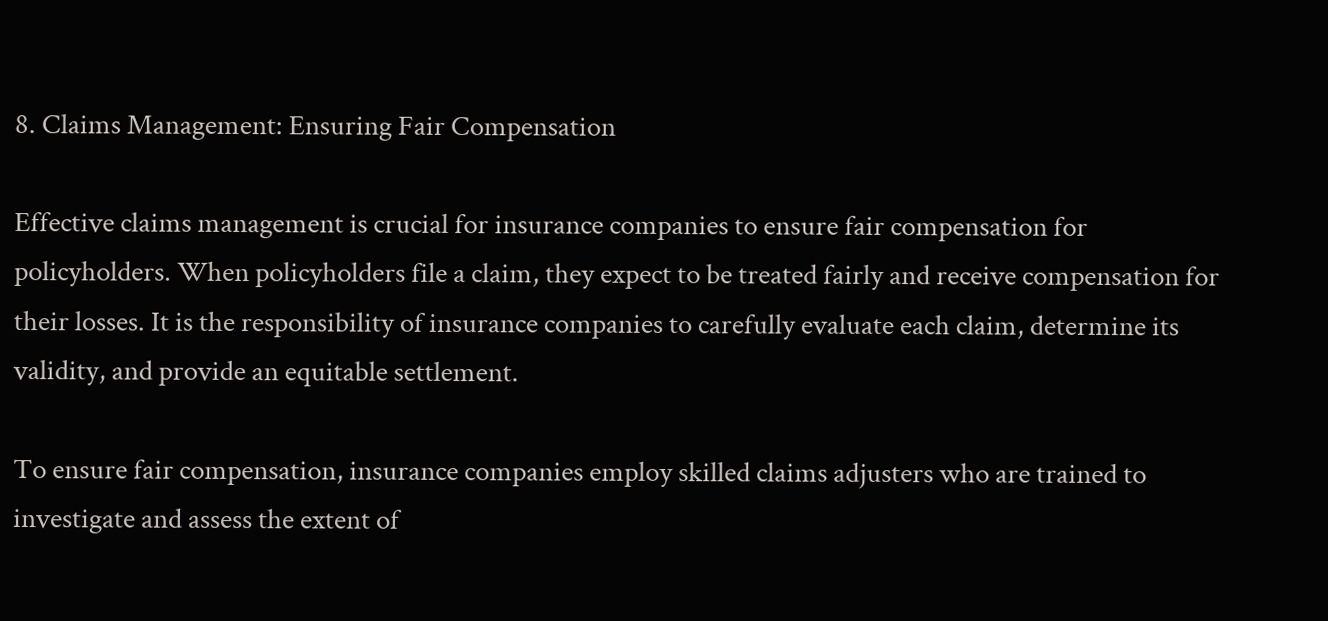8. Claims Management: Ensuring Fair Compensation

Effective claims management is crucial for insurance companies to ensure fair compensation for policyholders. When policyholders file a claim, they expect to be treated fairly and receive compensation for their losses. It is the responsibility of insurance companies to carefully evaluate each claim, determine its validity, and provide an equitable settlement.

To ensure fair compensation, insurance companies employ skilled claims adjusters who are trained to investigate and assess the extent of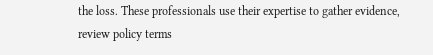the loss. These professionals use their expertise to gather evidence, review policy terms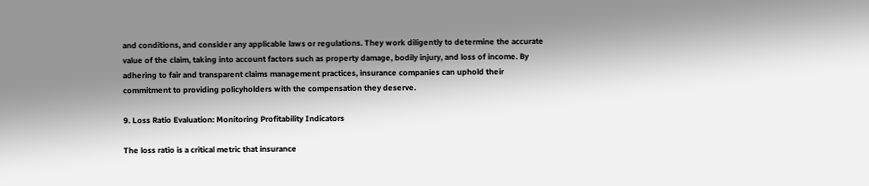and conditions, and consider any applicable laws or regulations. They work diligently to determine the accurate value of the claim, taking into account factors such as property damage, bodily injury, and loss of income. By adhering to fair and transparent claims management practices, insurance companies can uphold their commitment to providing policyholders with the compensation they deserve.

9. Loss Ratio Evaluation: Monitoring Profitability Indicators

The loss ratio is a critical metric that insurance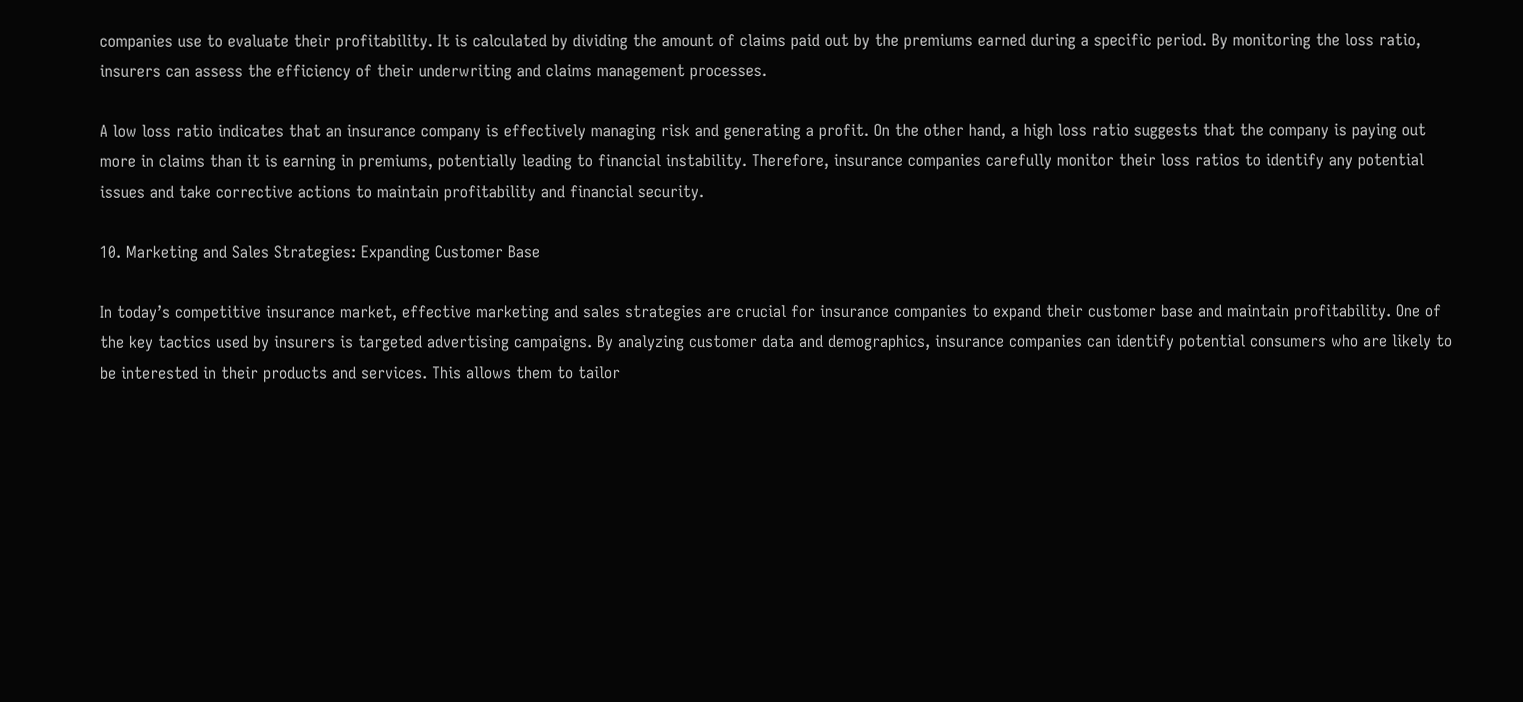companies use to evaluate their profitability. It is calculated by dividing the amount of claims paid out by the premiums earned during a specific period. By monitoring the loss ratio, insurers can assess the efficiency of their underwriting and claims management processes.

A low loss ratio indicates that an insurance company is effectively managing risk and generating a profit. On the other hand, a high loss ratio suggests that the company is paying out more in claims than it is earning in premiums, potentially leading to financial instability. Therefore, insurance companies carefully monitor their loss ratios to identify any potential issues and take corrective actions to maintain profitability and financial security.

10. Marketing and Sales Strategies: Expanding Customer Base

In today’s competitive insurance market, effective marketing and sales strategies are crucial for insurance companies to expand their customer base and maintain profitability. One of the key tactics used by insurers is targeted advertising campaigns. By analyzing customer data and demographics, insurance companies can identify potential consumers who are likely to be interested in their products and services. This allows them to tailor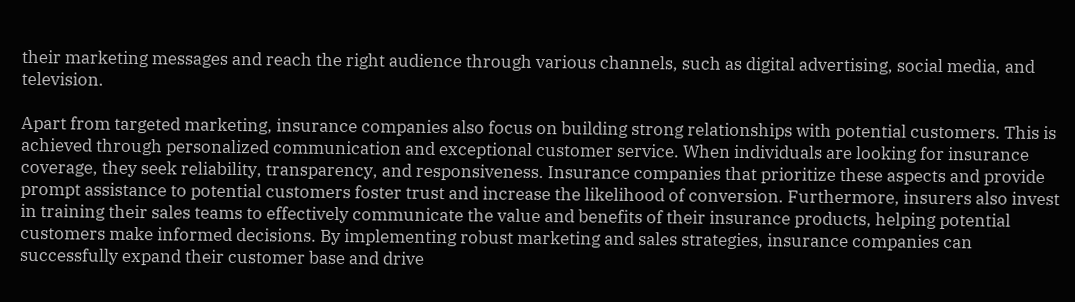their marketing messages and reach the right audience through various channels, such as digital advertising, social media, and television.

Apart from targeted marketing, insurance companies also focus on building strong relationships with potential customers. This is achieved through personalized communication and exceptional customer service. When individuals are looking for insurance coverage, they seek reliability, transparency, and responsiveness. Insurance companies that prioritize these aspects and provide prompt assistance to potential customers foster trust and increase the likelihood of conversion. Furthermore, insurers also invest in training their sales teams to effectively communicate the value and benefits of their insurance products, helping potential customers make informed decisions. By implementing robust marketing and sales strategies, insurance companies can successfully expand their customer base and drive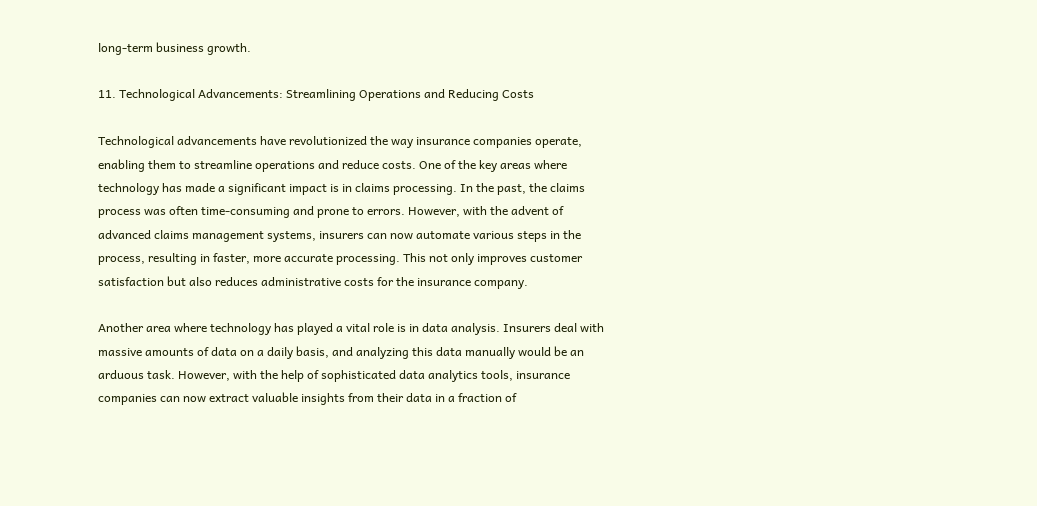long-term business growth.

11. Technological Advancements: Streamlining Operations and Reducing Costs

Technological advancements have revolutionized the way insurance companies operate, enabling them to streamline operations and reduce costs. One of the key areas where technology has made a significant impact is in claims processing. In the past, the claims process was often time-consuming and prone to errors. However, with the advent of advanced claims management systems, insurers can now automate various steps in the process, resulting in faster, more accurate processing. This not only improves customer satisfaction but also reduces administrative costs for the insurance company.

Another area where technology has played a vital role is in data analysis. Insurers deal with massive amounts of data on a daily basis, and analyzing this data manually would be an arduous task. However, with the help of sophisticated data analytics tools, insurance companies can now extract valuable insights from their data in a fraction of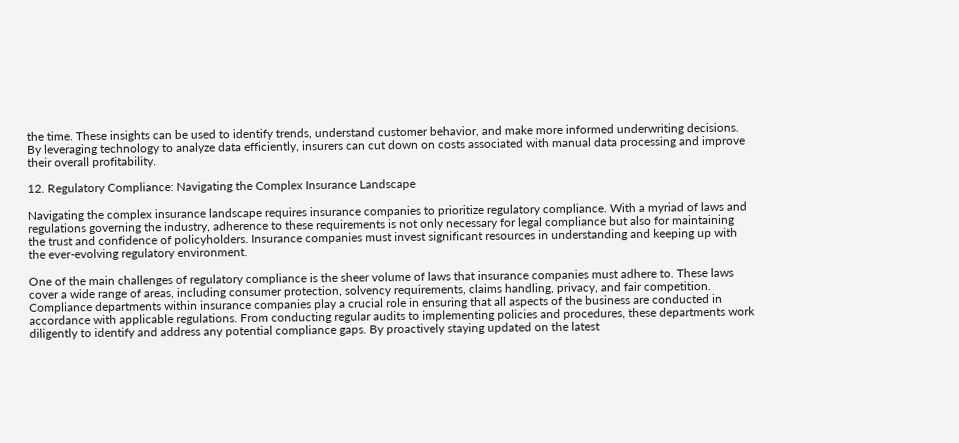the time. These insights can be used to identify trends, understand customer behavior, and make more informed underwriting decisions. By leveraging technology to analyze data efficiently, insurers can cut down on costs associated with manual data processing and improve their overall profitability.

12. Regulatory Compliance: Navigating the Complex Insurance Landscape

Navigating the complex insurance landscape requires insurance companies to prioritize regulatory compliance. With a myriad of laws and regulations governing the industry, adherence to these requirements is not only necessary for legal compliance but also for maintaining the trust and confidence of policyholders. Insurance companies must invest significant resources in understanding and keeping up with the ever-evolving regulatory environment.

One of the main challenges of regulatory compliance is the sheer volume of laws that insurance companies must adhere to. These laws cover a wide range of areas, including consumer protection, solvency requirements, claims handling, privacy, and fair competition. Compliance departments within insurance companies play a crucial role in ensuring that all aspects of the business are conducted in accordance with applicable regulations. From conducting regular audits to implementing policies and procedures, these departments work diligently to identify and address any potential compliance gaps. By proactively staying updated on the latest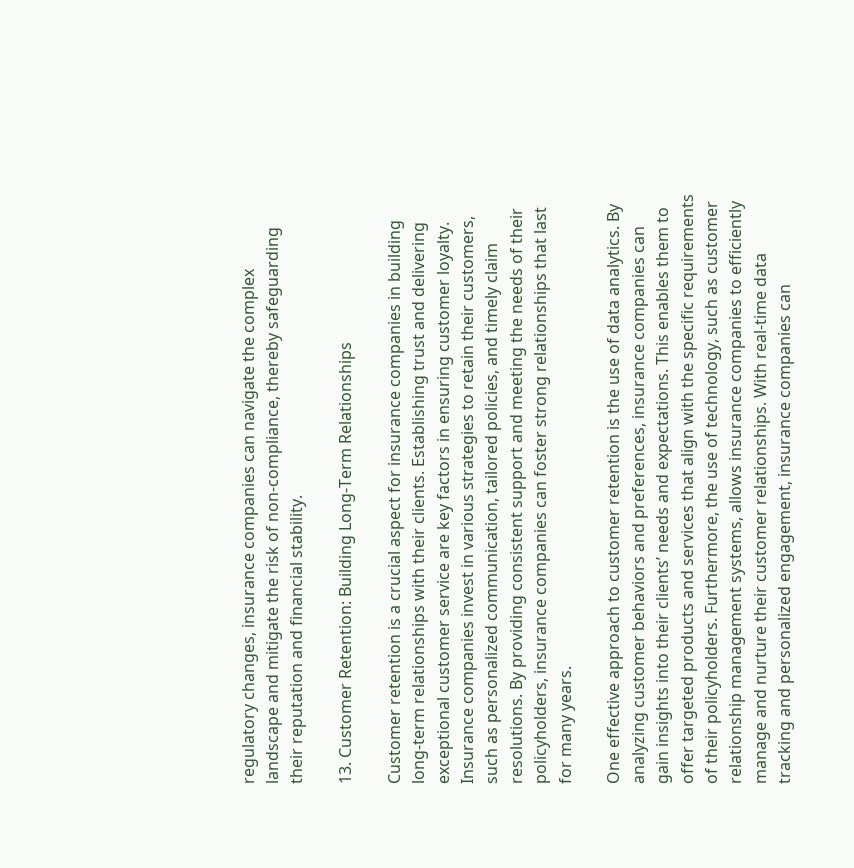regulatory changes, insurance companies can navigate the complex landscape and mitigate the risk of non-compliance, thereby safeguarding their reputation and financial stability.

13. Customer Retention: Building Long-Term Relationships

Customer retention is a crucial aspect for insurance companies in building long-term relationships with their clients. Establishing trust and delivering exceptional customer service are key factors in ensuring customer loyalty. Insurance companies invest in various strategies to retain their customers, such as personalized communication, tailored policies, and timely claim resolutions. By providing consistent support and meeting the needs of their policyholders, insurance companies can foster strong relationships that last for many years.

One effective approach to customer retention is the use of data analytics. By analyzing customer behaviors and preferences, insurance companies can gain insights into their clients’ needs and expectations. This enables them to offer targeted products and services that align with the specific requirements of their policyholders. Furthermore, the use of technology, such as customer relationship management systems, allows insurance companies to efficiently manage and nurture their customer relationships. With real-time data tracking and personalized engagement, insurance companies can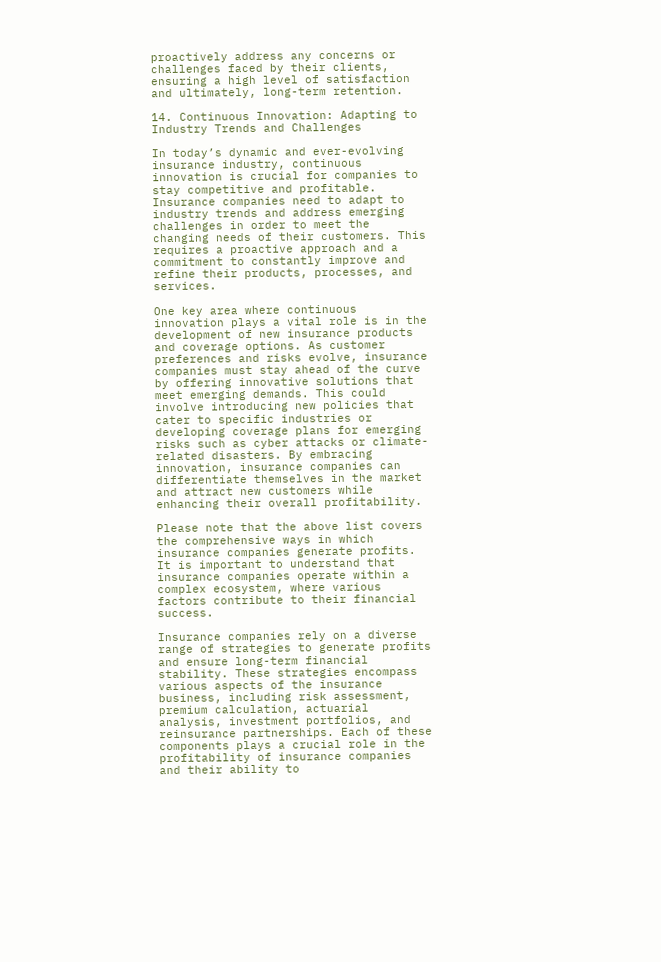proactively address any concerns or challenges faced by their clients, ensuring a high level of satisfaction and ultimately, long-term retention.

14. Continuous Innovation: Adapting to Industry Trends and Challenges

In today’s dynamic and ever-evolving insurance industry, continuous innovation is crucial for companies to stay competitive and profitable. Insurance companies need to adapt to industry trends and address emerging challenges in order to meet the changing needs of their customers. This requires a proactive approach and a commitment to constantly improve and refine their products, processes, and services.

One key area where continuous innovation plays a vital role is in the development of new insurance products and coverage options. As customer preferences and risks evolve, insurance companies must stay ahead of the curve by offering innovative solutions that meet emerging demands. This could involve introducing new policies that cater to specific industries or developing coverage plans for emerging risks such as cyber attacks or climate-related disasters. By embracing innovation, insurance companies can differentiate themselves in the market and attract new customers while enhancing their overall profitability.

Please note that the above list covers the comprehensive ways in which insurance companies generate profits. It is important to understand that insurance companies operate within a complex ecosystem, where various factors contribute to their financial success.

Insurance companies rely on a diverse range of strategies to generate profits and ensure long-term financial stability. These strategies encompass various aspects of the insurance business, including risk assessment, premium calculation, actuarial analysis, investment portfolios, and reinsurance partnerships. Each of these components plays a crucial role in the profitability of insurance companies and their ability to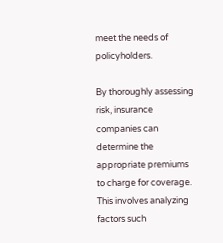meet the needs of policyholders.

By thoroughly assessing risk, insurance companies can determine the appropriate premiums to charge for coverage. This involves analyzing factors such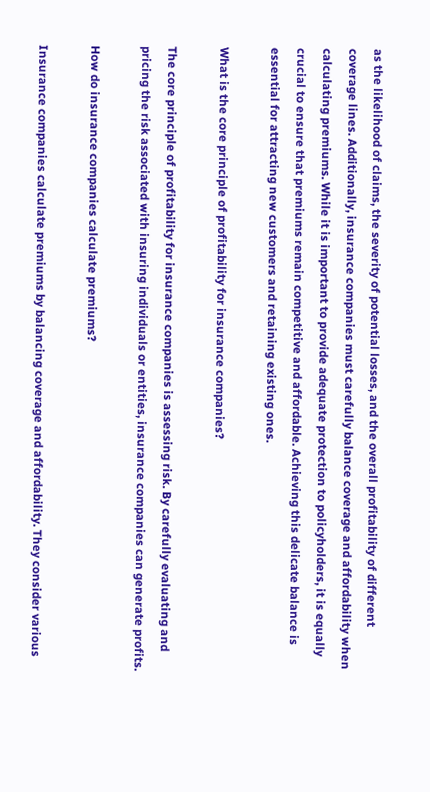as the likelihood of claims, the severity of potential losses, and the overall profitability of different coverage lines. Additionally, insurance companies must carefully balance coverage and affordability when calculating premiums. While it is important to provide adequate protection to policyholders, it is equally crucial to ensure that premiums remain competitive and affordable. Achieving this delicate balance is essential for attracting new customers and retaining existing ones.

What is the core principle of profitability for insurance companies?

The core principle of profitability for insurance companies is assessing risk. By carefully evaluating and pricing the risk associated with insuring individuals or entities, insurance companies can generate profits.

How do insurance companies calculate premiums?

Insurance companies calculate premiums by balancing coverage and affordability. They consider various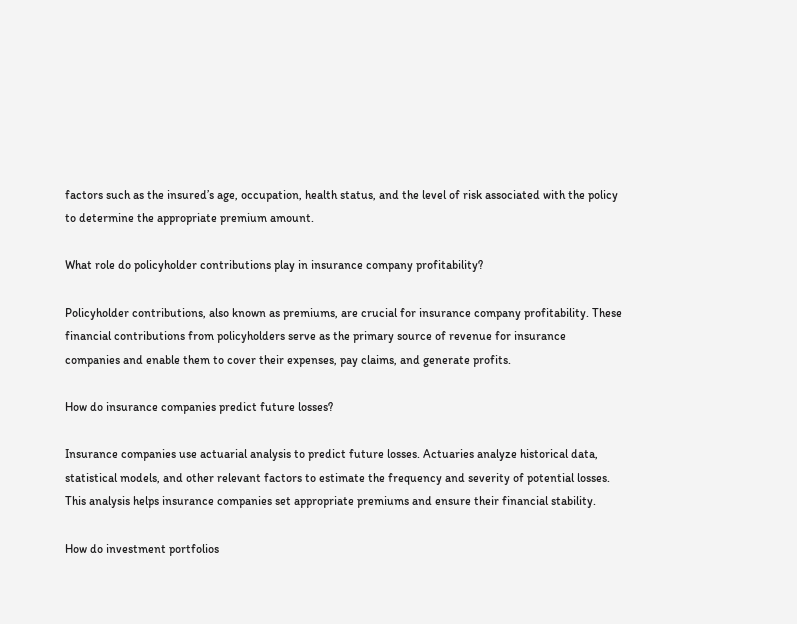factors such as the insured’s age, occupation, health status, and the level of risk associated with the policy to determine the appropriate premium amount.

What role do policyholder contributions play in insurance company profitability?

Policyholder contributions, also known as premiums, are crucial for insurance company profitability. These financial contributions from policyholders serve as the primary source of revenue for insurance companies and enable them to cover their expenses, pay claims, and generate profits.

How do insurance companies predict future losses?

Insurance companies use actuarial analysis to predict future losses. Actuaries analyze historical data, statistical models, and other relevant factors to estimate the frequency and severity of potential losses. This analysis helps insurance companies set appropriate premiums and ensure their financial stability.

How do investment portfolios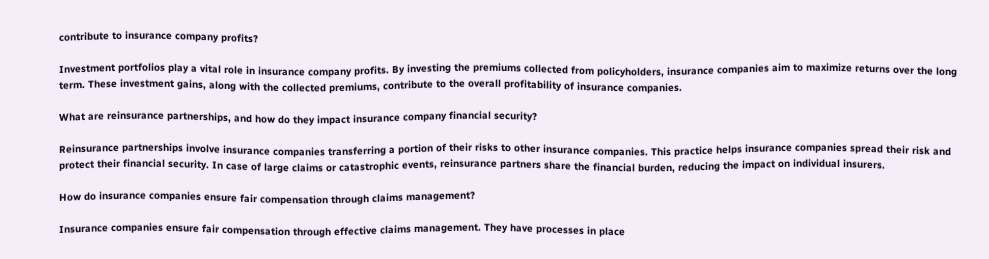contribute to insurance company profits?

Investment portfolios play a vital role in insurance company profits. By investing the premiums collected from policyholders, insurance companies aim to maximize returns over the long term. These investment gains, along with the collected premiums, contribute to the overall profitability of insurance companies.

What are reinsurance partnerships, and how do they impact insurance company financial security?

Reinsurance partnerships involve insurance companies transferring a portion of their risks to other insurance companies. This practice helps insurance companies spread their risk and protect their financial security. In case of large claims or catastrophic events, reinsurance partners share the financial burden, reducing the impact on individual insurers.

How do insurance companies ensure fair compensation through claims management?

Insurance companies ensure fair compensation through effective claims management. They have processes in place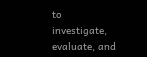to investigate, evaluate, and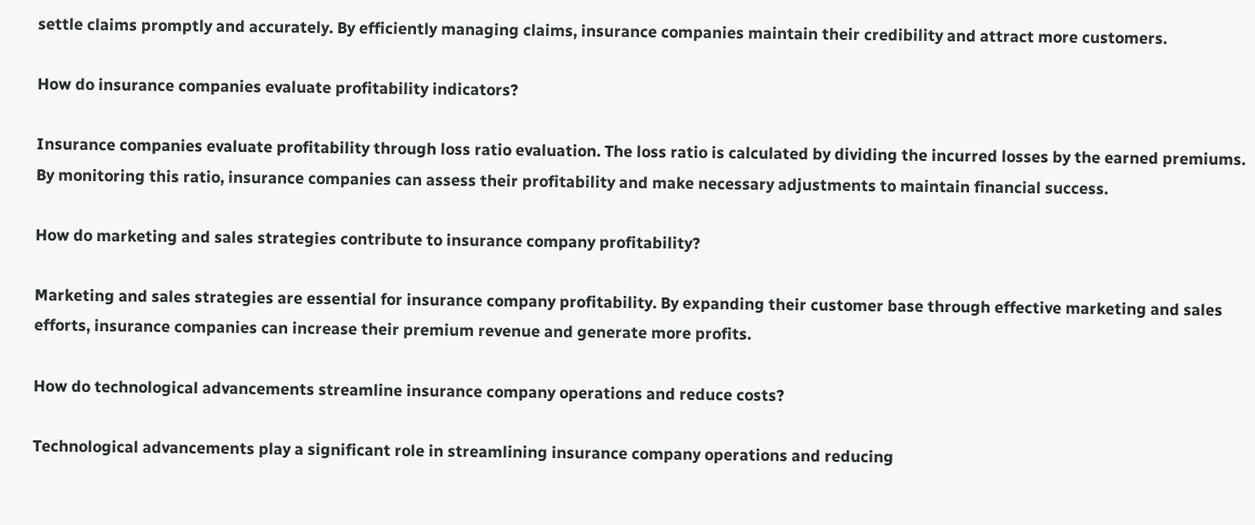settle claims promptly and accurately. By efficiently managing claims, insurance companies maintain their credibility and attract more customers.

How do insurance companies evaluate profitability indicators?

Insurance companies evaluate profitability through loss ratio evaluation. The loss ratio is calculated by dividing the incurred losses by the earned premiums. By monitoring this ratio, insurance companies can assess their profitability and make necessary adjustments to maintain financial success.

How do marketing and sales strategies contribute to insurance company profitability?

Marketing and sales strategies are essential for insurance company profitability. By expanding their customer base through effective marketing and sales efforts, insurance companies can increase their premium revenue and generate more profits.

How do technological advancements streamline insurance company operations and reduce costs?

Technological advancements play a significant role in streamlining insurance company operations and reducing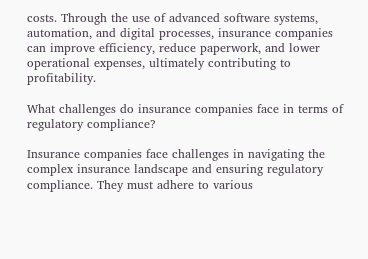costs. Through the use of advanced software systems, automation, and digital processes, insurance companies can improve efficiency, reduce paperwork, and lower operational expenses, ultimately contributing to profitability.

What challenges do insurance companies face in terms of regulatory compliance?

Insurance companies face challenges in navigating the complex insurance landscape and ensuring regulatory compliance. They must adhere to various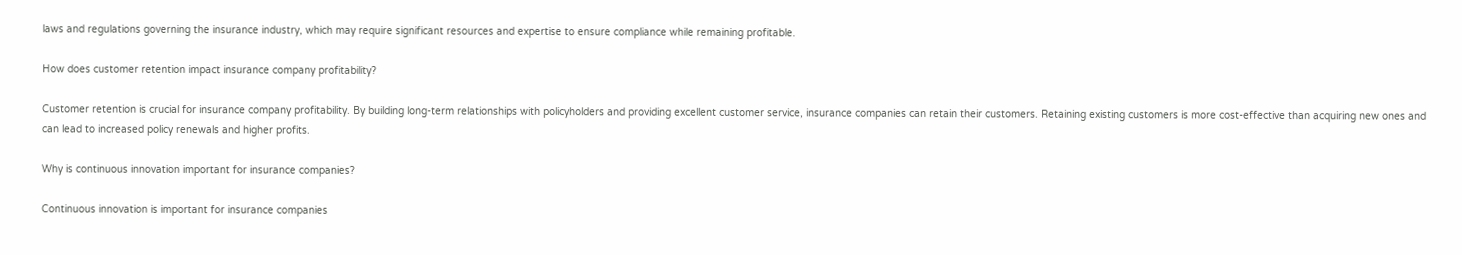laws and regulations governing the insurance industry, which may require significant resources and expertise to ensure compliance while remaining profitable.

How does customer retention impact insurance company profitability?

Customer retention is crucial for insurance company profitability. By building long-term relationships with policyholders and providing excellent customer service, insurance companies can retain their customers. Retaining existing customers is more cost-effective than acquiring new ones and can lead to increased policy renewals and higher profits.

Why is continuous innovation important for insurance companies?

Continuous innovation is important for insurance companies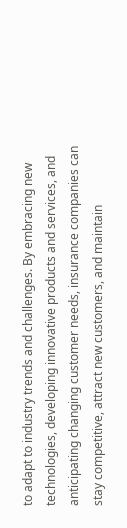to adapt to industry trends and challenges. By embracing new technologies, developing innovative products and services, and anticipating changing customer needs, insurance companies can stay competitive, attract new customers, and maintain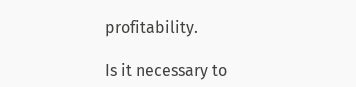profitability.

Is it necessary to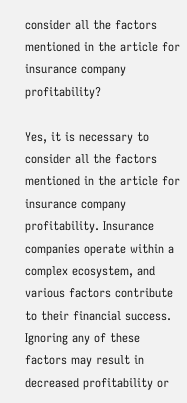consider all the factors mentioned in the article for insurance company profitability?

Yes, it is necessary to consider all the factors mentioned in the article for insurance company profitability. Insurance companies operate within a complex ecosystem, and various factors contribute to their financial success. Ignoring any of these factors may result in decreased profitability or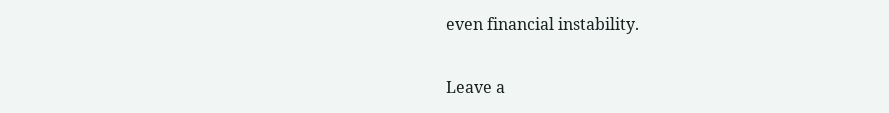even financial instability.

Leave a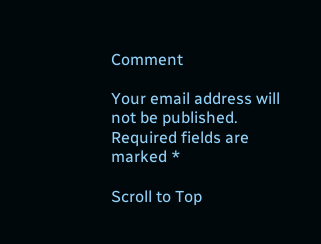Comment

Your email address will not be published. Required fields are marked *

Scroll to Top